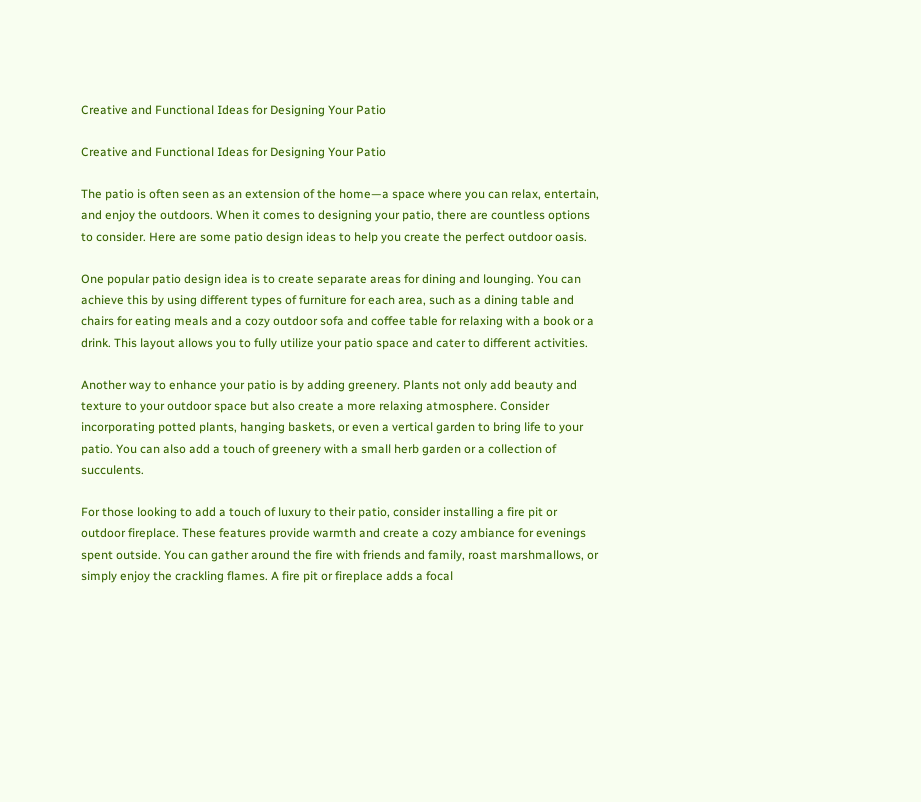Creative and Functional Ideas for Designing Your Patio

Creative and Functional Ideas for Designing Your Patio

The patio is often seen as an extension of the home—a space where you can relax, entertain, and enjoy the outdoors. When it comes to designing your patio, there are countless options to consider. Here are some patio design ideas to help you create the perfect outdoor oasis.

One popular patio design idea is to create separate areas for dining and lounging. You can achieve this by using different types of furniture for each area, such as a dining table and chairs for eating meals and a cozy outdoor sofa and coffee table for relaxing with a book or a drink. This layout allows you to fully utilize your patio space and cater to different activities.

Another way to enhance your patio is by adding greenery. Plants not only add beauty and texture to your outdoor space but also create a more relaxing atmosphere. Consider incorporating potted plants, hanging baskets, or even a vertical garden to bring life to your patio. You can also add a touch of greenery with a small herb garden or a collection of succulents.

For those looking to add a touch of luxury to their patio, consider installing a fire pit or outdoor fireplace. These features provide warmth and create a cozy ambiance for evenings spent outside. You can gather around the fire with friends and family, roast marshmallows, or simply enjoy the crackling flames. A fire pit or fireplace adds a focal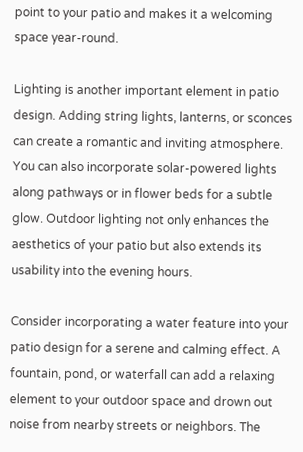point to your patio and makes it a welcoming space year-round.

Lighting is another important element in patio design. Adding string lights, lanterns, or sconces can create a romantic and inviting atmosphere. You can also incorporate solar-powered lights along pathways or in flower beds for a subtle glow. Outdoor lighting not only enhances the aesthetics of your patio but also extends its usability into the evening hours.

Consider incorporating a water feature into your patio design for a serene and calming effect. A fountain, pond, or waterfall can add a relaxing element to your outdoor space and drown out noise from nearby streets or neighbors. The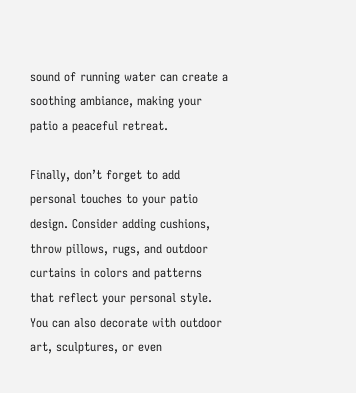sound of running water can create a soothing ambiance, making your patio a peaceful retreat.

Finally, don’t forget to add personal touches to your patio design. Consider adding cushions, throw pillows, rugs, and outdoor curtains in colors and patterns that reflect your personal style. You can also decorate with outdoor art, sculptures, or even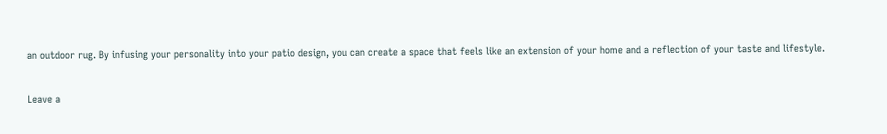an outdoor rug. By infusing your personality into your patio design, you can create a space that feels like an extension of your home and a reflection of your taste and lifestyle.

Leave a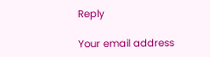Reply

Your email address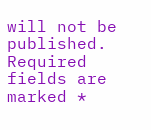will not be published. Required fields are marked *